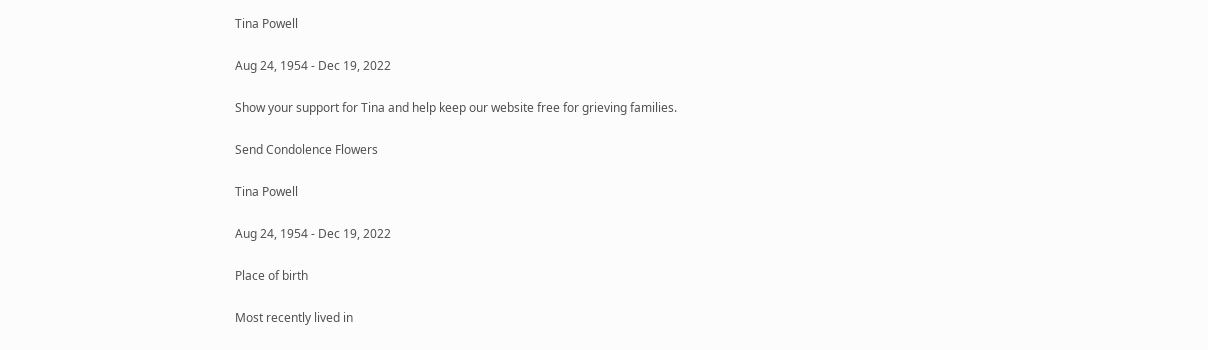Tina Powell

Aug 24, 1954 - Dec 19, 2022

Show your support for Tina and help keep our website free for grieving families.

Send Condolence Flowers

Tina Powell

Aug 24, 1954 - Dec 19, 2022

Place of birth

Most recently lived in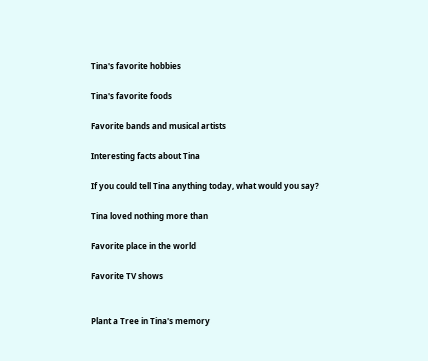Tina's favorite hobbies

Tina's favorite foods

Favorite bands and musical artists

Interesting facts about Tina

If you could tell Tina anything today, what would you say?

Tina loved nothing more than

Favorite place in the world

Favorite TV shows


Plant a Tree in Tina's memory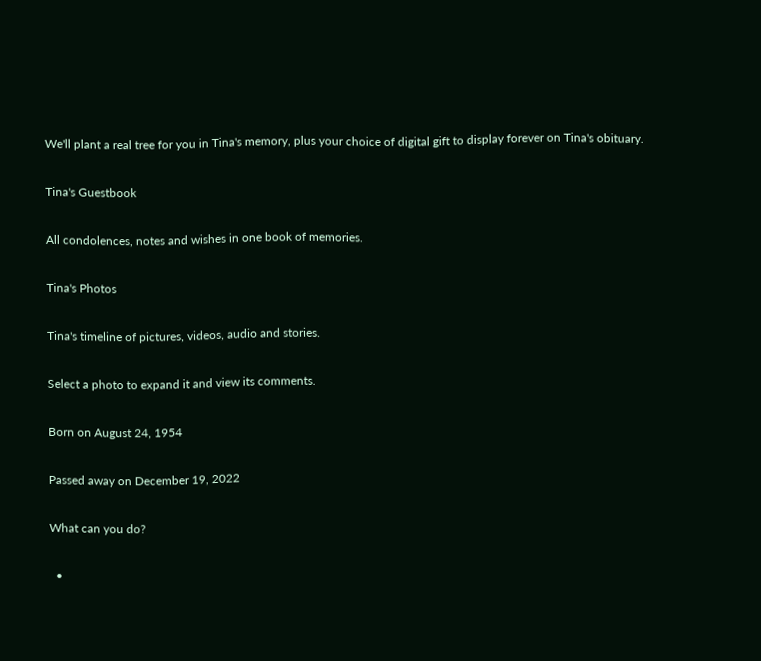We'll plant a real tree for you in Tina's memory, plus your choice of digital gift to display forever on Tina's obituary.

Tina's Guestbook

All condolences, notes and wishes in one book of memories.

Tina's Photos

Tina's timeline of pictures, videos, audio and stories.

Select a photo to expand it and view its comments.

Born on August 24, 1954

Passed away on December 19, 2022

What can you do?

  •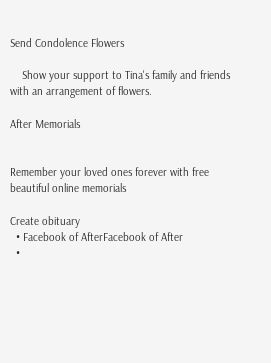Send Condolence Flowers

    Show your support to Tina's family and friends with an arrangement of flowers.

After Memorials


Remember your loved ones forever with free beautiful online memorials

Create obituary
  • Facebook of AfterFacebook of After
  •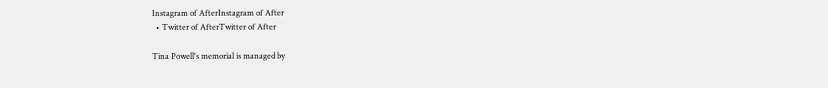Instagram of AfterInstagram of After
  • Twitter of AfterTwitter of After

Tina Powell's memorial is managed by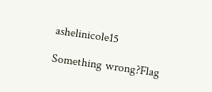ashelinicole15

Something wrong?Flag